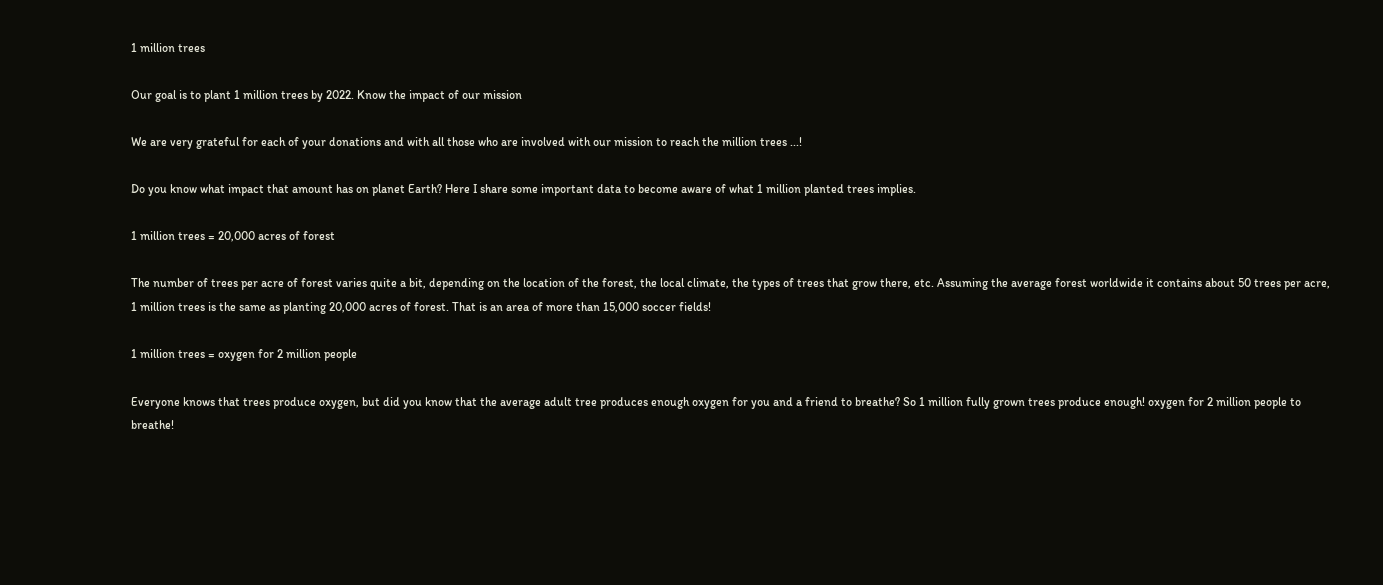1 million trees

Our goal is to plant 1 million trees by 2022. Know the impact of our mission

We are very grateful for each of your donations and with all those who are involved with our mission to reach the million trees ...!

Do you know what impact that amount has on planet Earth? Here I share some important data to become aware of what 1 million planted trees implies.

1 million trees = 20,000 acres of forest

The number of trees per acre of forest varies quite a bit, depending on the location of the forest, the local climate, the types of trees that grow there, etc. Assuming the average forest worldwide it contains about 50 trees per acre, 1 million trees is the same as planting 20,000 acres of forest. That is an area of more than 15,000 soccer fields!

1 million trees = oxygen for 2 million people

Everyone knows that trees produce oxygen, but did you know that the average adult tree produces enough oxygen for you and a friend to breathe? So 1 million fully grown trees produce enough! oxygen for 2 million people to breathe!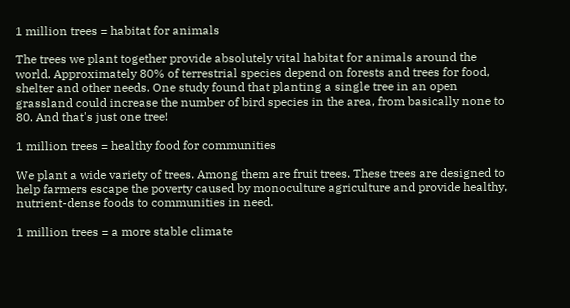1 million trees = habitat for animals

The trees we plant together provide absolutely vital habitat for animals around the world. Approximately 80% of terrestrial species depend on forests and trees for food, shelter and other needs. One study found that planting a single tree in an open grassland could increase the number of bird species in the area, from basically none to 80. And that's just one tree!

1 million trees = healthy food for communities

We plant a wide variety of trees. Among them are fruit trees. These trees are designed to help farmers escape the poverty caused by monoculture agriculture and provide healthy, nutrient-dense foods to communities in need.

1 million trees = a more stable climate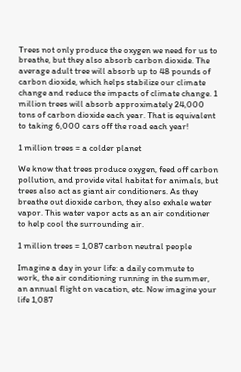Trees not only produce the oxygen we need for us to breathe, but they also absorb carbon dioxide. The average adult tree will absorb up to 48 pounds of carbon dioxide, which helps stabilize our climate change and reduce the impacts of climate change. 1 million trees will absorb approximately 24,000 tons of carbon dioxide each year. That is equivalent to taking 6,000 cars off the road each year!

1 million trees = a colder planet

We know that trees produce oxygen, feed off carbon pollution, and provide vital habitat for animals, but trees also act as giant air conditioners. As they breathe out dioxide carbon, they also exhale water vapor. This water vapor acts as an air conditioner to help cool the surrounding air.

1 million trees = 1,087 carbon neutral people

Imagine a day in your life: a daily commute to work, the air conditioning running in the summer, an annual flight on vacation, etc. Now imagine your life 1,087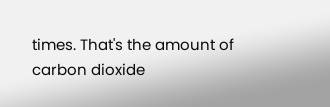times. That's the amount of carbon dioxide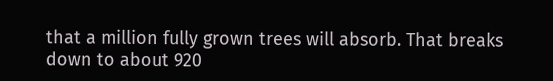that a million fully grown trees will absorb. That breaks down to about 920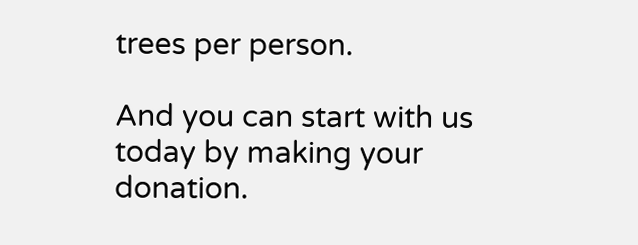trees per person.

And you can start with us today by making your donation.